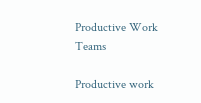Productive Work Teams

Productive work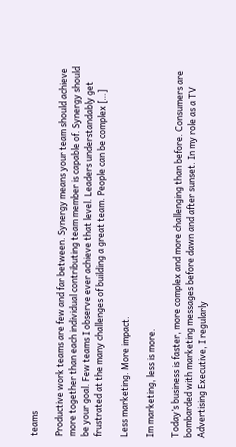teams

Productive work teams are few and far between. Synergy means your team should achieve more together than each individual contributing team member is capable of. Synergy should be your goal. Few teams I observe ever achieve that level. Leaders understandably get frustrated at the many challenges of building a great team. People can be complex […]

Less marketing. More impact.

Im marketing, less is more.

Today’s business is faster, more complex and more challenging than before. Consumers are bombarded with marketing messages before dawn and after sunset. In my role as a TV Advertising Executive, I regularly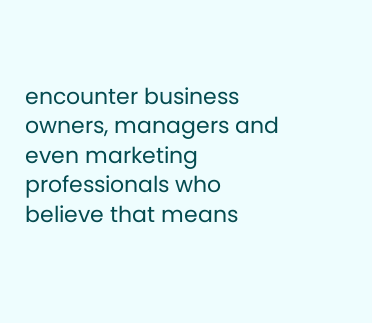encounter business owners, managers and even marketing professionals who believe that means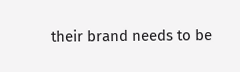their brand needs to be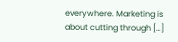everywhere. Marketing is about cutting through […]